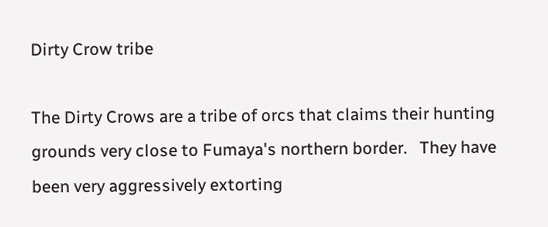Dirty Crow tribe

The Dirty Crows are a tribe of orcs that claims their hunting grounds very close to Fumaya's northern border.   They have been very aggressively extorting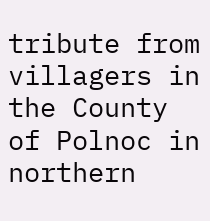tribute from villagers in the County of Polnoc in northern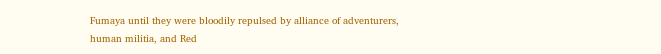Fumaya until they were bloodily repulsed by alliance of adventurers, human militia, and Red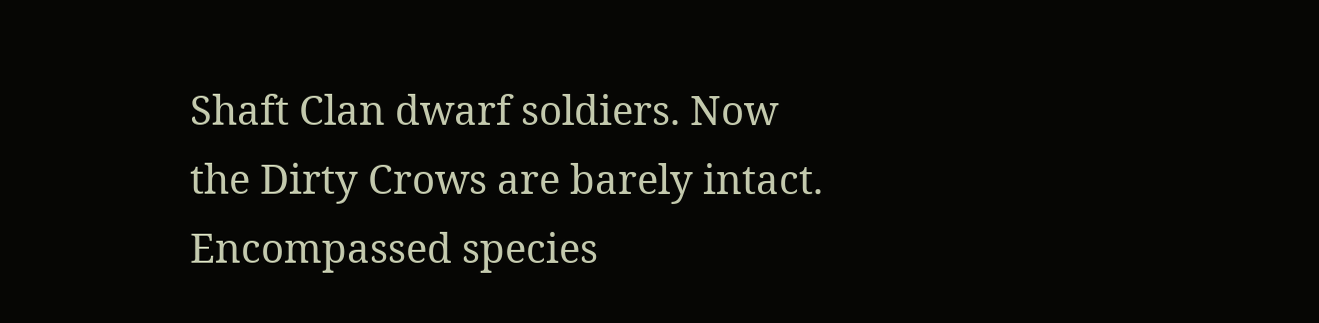Shaft Clan dwarf soldiers. Now the Dirty Crows are barely intact.
Encompassed species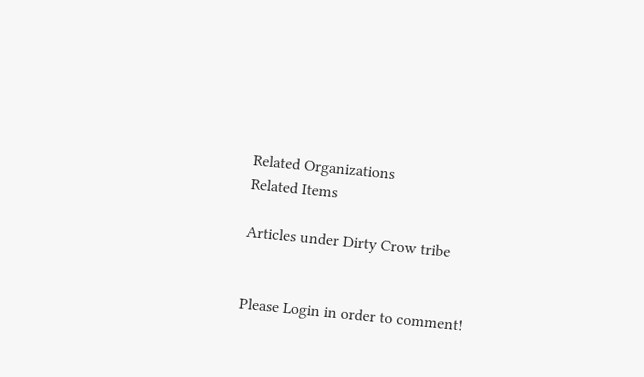Related Organizations
Related Items

Articles under Dirty Crow tribe


Please Login in order to comment!